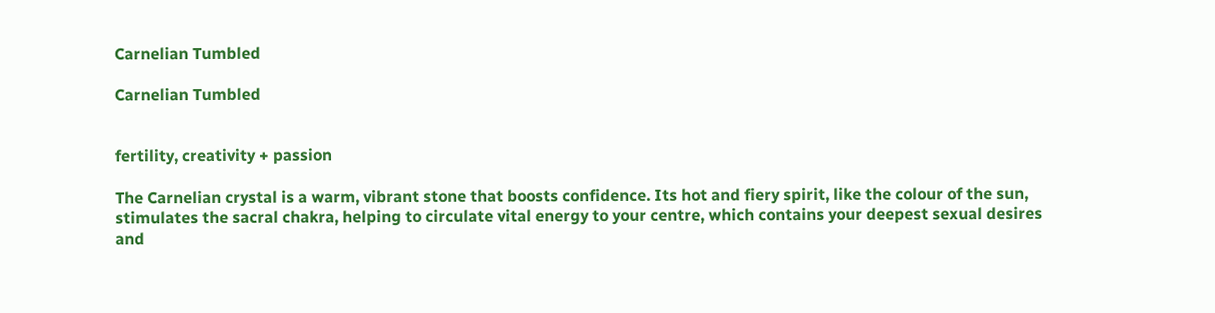Carnelian Tumbled

Carnelian Tumbled


fertility, creativity + passion

The Carnelian crystal is a warm, vibrant stone that boosts confidence. Its hot and fiery spirit, like the colour of the sun, stimulates the sacral chakra, helping to circulate vital energy to your centre, which contains your deepest sexual desires and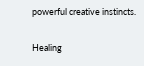powerful creative instincts.

Healing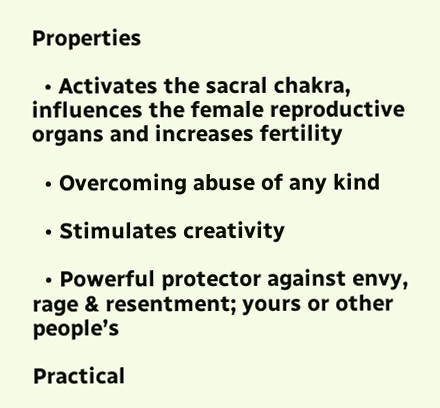Properties

  • Activates the sacral chakra, influences the female reproductive organs and increases fertility

  • Overcoming abuse of any kind

  • Stimulates creativity

  • Powerful protector against envy, rage & resentment; yours or other people’s

Practical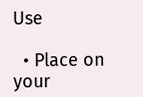Use

  • Place on your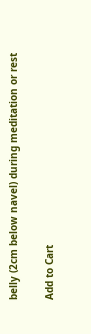belly (2cm below navel) during meditation or rest

Add to Cart